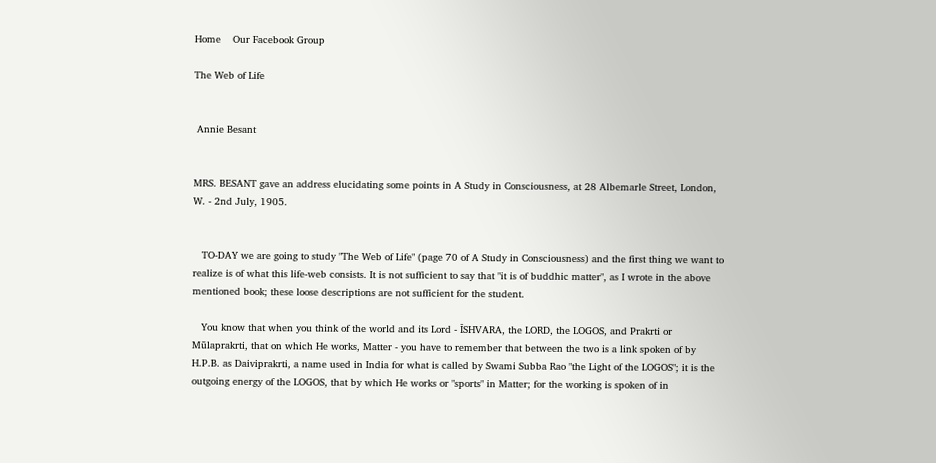Home    Our Facebook Group

The Web of Life


 Annie Besant


MRS. BESANT gave an address elucidating some points in A Study in Consciousness, at 28 Albemarle Street, London, W. - 2nd July, 1905.


   TO-DAY we are going to study "The Web of Life" (page 70 of A Study in Consciousness) and the first thing we want to realize is of what this life-web consists. It is not sufficient to say that "it is of buddhic matter", as I wrote in the above mentioned book; these loose descriptions are not sufficient for the student.

   You know that when you think of the world and its Lord - ĪSHVARA, the LORD, the LOGOS, and Prakrti or Mūlaprakrti, that on which He works, Matter - you have to remember that between the two is a link spoken of by H.P.B. as Daiviprakrti, a name used in India for what is called by Swami Subba Rao "the Light of the LOGOS"; it is the outgoing energy of the LOGOS, that by which He works or "sports" in Matter; for the working is spoken of in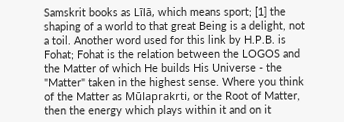Samskrit books as Līlā, which means sport; [1] the shaping of a world to that great Being is a delight, not a toil. Another word used for this link by H.P.B. is Fohat; Fohat is the relation between the LOGOS and the Matter of which He builds His Universe - the "Matter" taken in the highest sense. Where you think of the Matter as Mūlaprakrti, or the Root of Matter, then the energy which plays within it and on it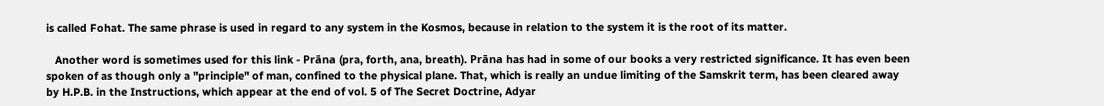is called Fohat. The same phrase is used in regard to any system in the Kosmos, because in relation to the system it is the root of its matter.

   Another word is sometimes used for this link - Prāna (pra, forth, ana, breath). Prāna has had in some of our books a very restricted significance. It has even been spoken of as though only a "principle" of man, confined to the physical plane. That, which is really an undue limiting of the Samskrit term, has been cleared away by H.P.B. in the Instructions, which appear at the end of vol. 5 of The Secret Doctrine, Adyar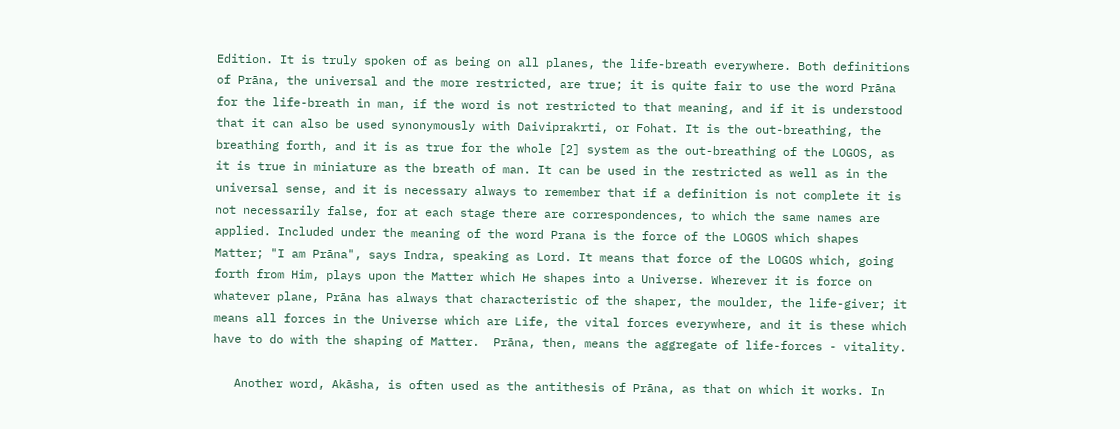Edition. It is truly spoken of as being on all planes, the life-breath everywhere. Both definitions of Prāna, the universal and the more restricted, are true; it is quite fair to use the word Prāna for the life-breath in man, if the word is not restricted to that meaning, and if it is understood that it can also be used synonymously with Daiviprakrti, or Fohat. It is the out-breathing, the breathing forth, and it is as true for the whole [2] system as the out-breathing of the LOGOS, as it is true in miniature as the breath of man. It can be used in the restricted as well as in the universal sense, and it is necessary always to remember that if a definition is not complete it is not necessarily false, for at each stage there are correspondences, to which the same names are applied. Included under the meaning of the word Prana is the force of the LOGOS which shapes Matter; "I am Prāna", says Indra, speaking as Lord. It means that force of the LOGOS which, going forth from Him, plays upon the Matter which He shapes into a Universe. Wherever it is force on whatever plane, Prāna has always that characteristic of the shaper, the moulder, the life-giver; it means all forces in the Universe which are Life, the vital forces everywhere, and it is these which have to do with the shaping of Matter.  Prāna, then, means the aggregate of life-forces - vitality.

   Another word, Akāsha, is often used as the antithesis of Prāna, as that on which it works. In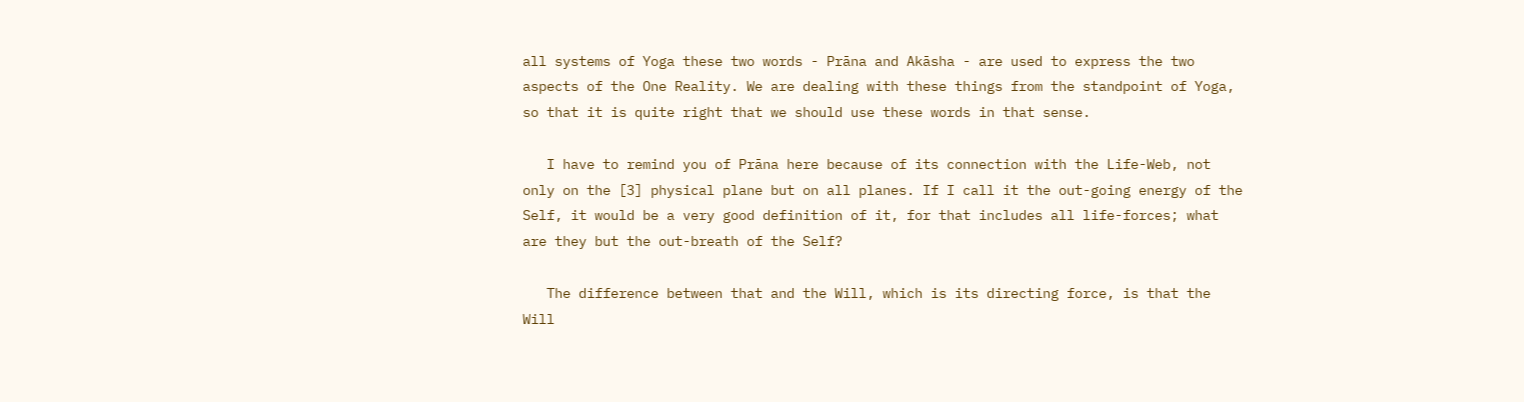all systems of Yoga these two words - Prāna and Akāsha - are used to express the two aspects of the One Reality. We are dealing with these things from the standpoint of Yoga, so that it is quite right that we should use these words in that sense.

   I have to remind you of Prāna here because of its connection with the Life-Web, not only on the [3] physical plane but on all planes. If I call it the out-going energy of the Self, it would be a very good definition of it, for that includes all life-forces; what are they but the out-breath of the Self?

   The difference between that and the Will, which is its directing force, is that the Will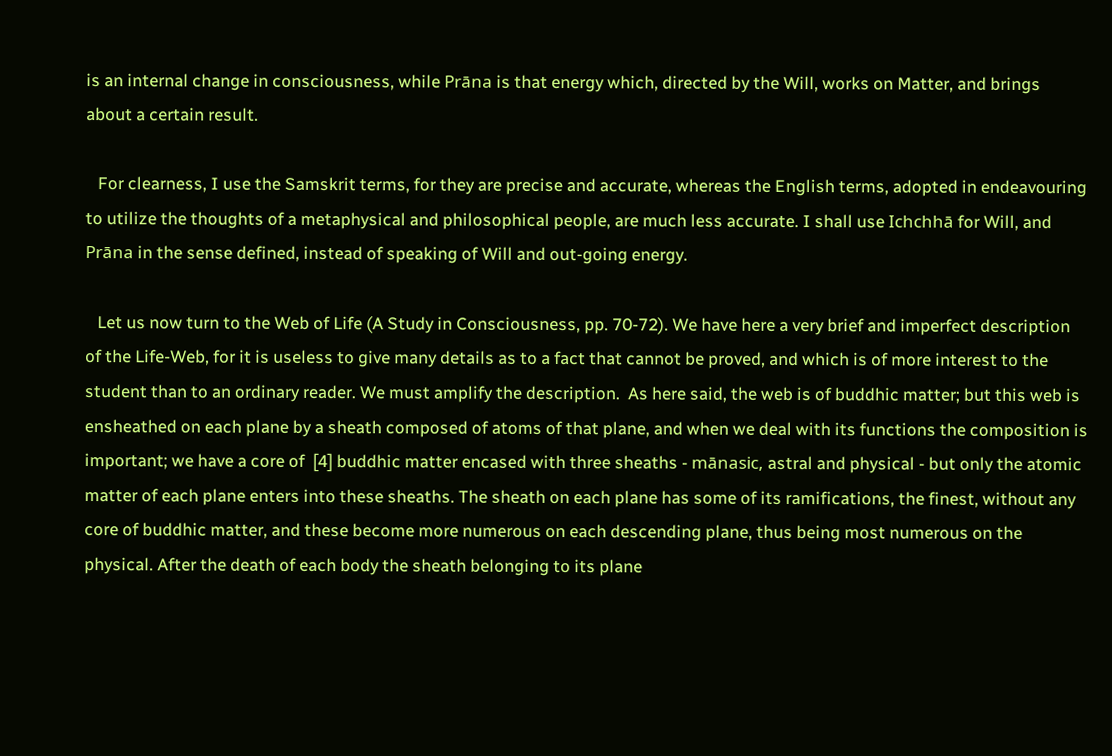is an internal change in consciousness, while Prāna is that energy which, directed by the Will, works on Matter, and brings about a certain result.

   For clearness, I use the Samskrit terms, for they are precise and accurate, whereas the English terms, adopted in endeavouring to utilize the thoughts of a metaphysical and philosophical people, are much less accurate. I shall use Ichchhā for Will, and Prāna in the sense defined, instead of speaking of Will and out-going energy.

   Let us now turn to the Web of Life (A Study in Consciousness, pp. 70-72). We have here a very brief and imperfect description of the Life-Web, for it is useless to give many details as to a fact that cannot be proved, and which is of more interest to the student than to an ordinary reader. We must amplify the description.  As here said, the web is of buddhic matter; but this web is ensheathed on each plane by a sheath composed of atoms of that plane, and when we deal with its functions the composition is important; we have a core of  [4] buddhic matter encased with three sheaths - mānasic, astral and physical - but only the atomic matter of each plane enters into these sheaths. The sheath on each plane has some of its ramifications, the finest, without any core of buddhic matter, and these become more numerous on each descending plane, thus being most numerous on the physical. After the death of each body the sheath belonging to its plane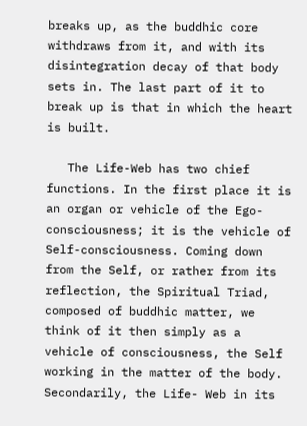breaks up, as the buddhic core withdraws from it, and with its disintegration decay of that body sets in. The last part of it to break up is that in which the heart is built.

   The Life-Web has two chief functions. In the first place it is an organ or vehicle of the Ego-consciousness; it is the vehicle of Self-consciousness. Coming down from the Self, or rather from its reflection, the Spiritual Triad, composed of buddhic matter, we think of it then simply as a vehicle of consciousness, the Self working in the matter of the body.  Secondarily, the Life- Web in its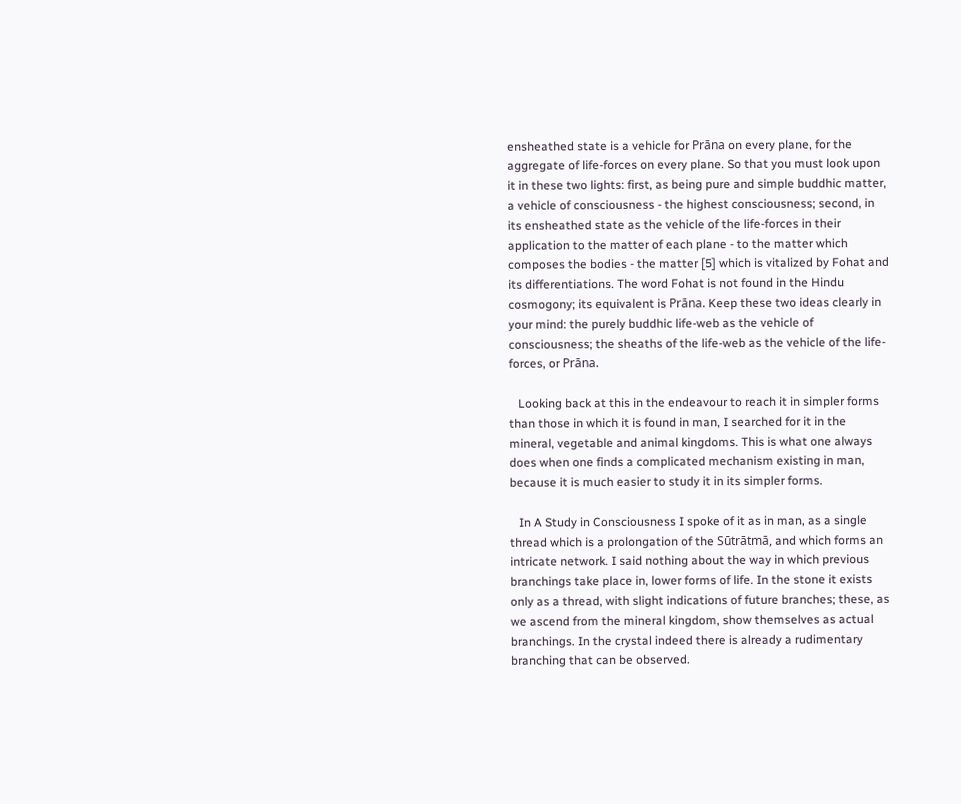ensheathed state is a vehicle for Prāna on every plane, for the aggregate of life-forces on every plane. So that you must look upon it in these two lights: first, as being pure and simple buddhic matter, a vehicle of consciousness - the highest consciousness; second, in its ensheathed state as the vehicle of the life-forces in their application to the matter of each plane - to the matter which composes the bodies - the matter [5] which is vitalized by Fohat and its differentiations. The word Fohat is not found in the Hindu cosmogony; its equivalent is Prāna. Keep these two ideas clearly in your mind: the purely buddhic life-web as the vehicle of consciousness; the sheaths of the life-web as the vehicle of the life-forces, or Prāna.

   Looking back at this in the endeavour to reach it in simpler forms than those in which it is found in man, I searched for it in the mineral, vegetable and animal kingdoms. This is what one always does when one finds a complicated mechanism existing in man, because it is much easier to study it in its simpler forms.

   In A Study in Consciousness I spoke of it as in man, as a single thread which is a prolongation of the Sūtrātmā, and which forms an intricate network. I said nothing about the way in which previous branchings take place in, lower forms of life. In the stone it exists only as a thread, with slight indications of future branches; these, as we ascend from the mineral kingdom, show themselves as actual branchings. In the crystal indeed there is already a rudimentary branching that can be observed.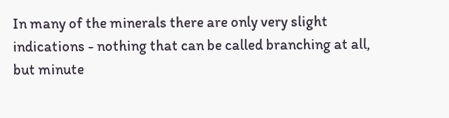In many of the minerals there are only very slight indications - nothing that can be called branching at all, but minute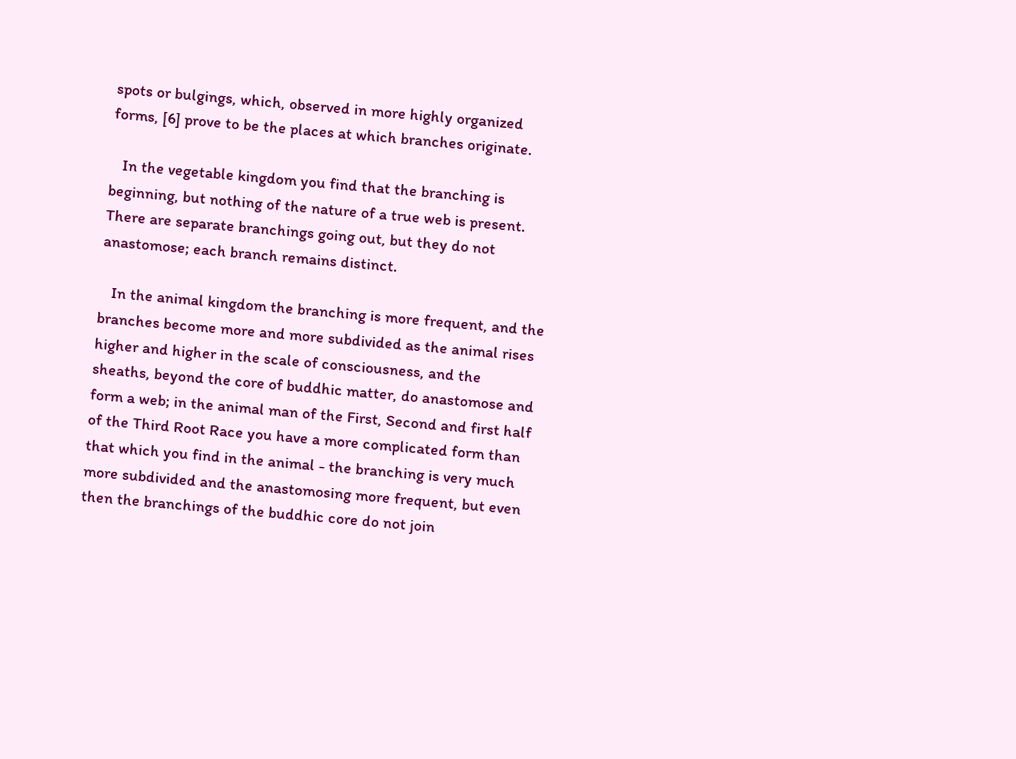spots or bulgings, which, observed in more highly organized forms, [6] prove to be the places at which branches originate.

   In the vegetable kingdom you find that the branching is beginning, but nothing of the nature of a true web is present. There are separate branchings going out, but they do not anastomose; each branch remains distinct.

   In the animal kingdom the branching is more frequent, and the branches become more and more subdivided as the animal rises higher and higher in the scale of consciousness, and the sheaths, beyond the core of buddhic matter, do anastomose and form a web; in the animal man of the First, Second and first half of the Third Root Race you have a more complicated form than that which you find in the animal - the branching is very much more subdivided and the anastomosing more frequent, but even then the branchings of the buddhic core do not join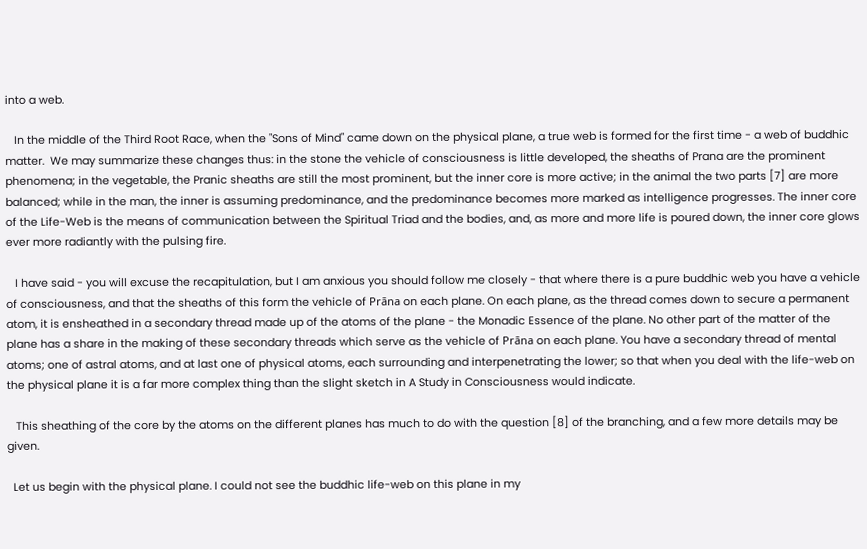into a web.

   In the middle of the Third Root Race, when the "Sons of Mind" came down on the physical plane, a true web is formed for the first time - a web of buddhic matter.  We may summarize these changes thus: in the stone the vehicle of consciousness is little developed, the sheaths of Prana are the prominent phenomena; in the vegetable, the Pranic sheaths are still the most prominent, but the inner core is more active; in the animal the two parts [7] are more balanced; while in the man, the inner is assuming predominance, and the predominance becomes more marked as intelligence progresses. The inner core of the Life-Web is the means of communication between the Spiritual Triad and the bodies, and, as more and more life is poured down, the inner core glows ever more radiantly with the pulsing fire.

   I have said - you will excuse the recapitulation, but I am anxious you should follow me closely - that where there is a pure buddhic web you have a vehicle of consciousness, and that the sheaths of this form the vehicle of Prāna on each plane. On each plane, as the thread comes down to secure a permanent atom, it is ensheathed in a secondary thread made up of the atoms of the plane - the Monadic Essence of the plane. No other part of the matter of the plane has a share in the making of these secondary threads which serve as the vehicle of Prāna on each plane. You have a secondary thread of mental atoms; one of astral atoms, and at last one of physical atoms, each surrounding and interpenetrating the lower; so that when you deal with the life-web on the physical plane it is a far more complex thing than the slight sketch in A Study in Consciousness would indicate.

   This sheathing of the core by the atoms on the different planes has much to do with the question [8] of the branching, and a few more details may be given.

  Let us begin with the physical plane. I could not see the buddhic life-web on this plane in my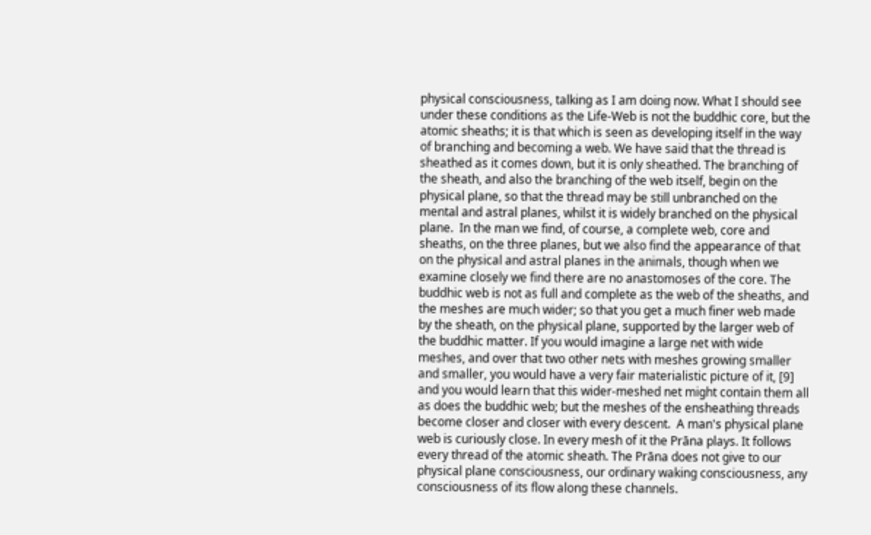physical consciousness, talking as I am doing now. What I should see under these conditions as the Life-Web is not the buddhic core, but the atomic sheaths; it is that which is seen as developing itself in the way of branching and becoming a web. We have said that the thread is sheathed as it comes down, but it is only sheathed. The branching of the sheath, and also the branching of the web itself, begin on the physical plane, so that the thread may be still unbranched on the mental and astral planes, whilst it is widely branched on the physical plane.  In the man we find, of course, a complete web, core and sheaths, on the three planes, but we also find the appearance of that on the physical and astral planes in the animals, though when we examine closely we find there are no anastomoses of the core. The buddhic web is not as full and complete as the web of the sheaths, and the meshes are much wider; so that you get a much finer web made by the sheath, on the physical plane, supported by the larger web of the buddhic matter. If you would imagine a large net with wide meshes, and over that two other nets with meshes growing smaller and smaller, you would have a very fair materialistic picture of it, [9] and you would learn that this wider-meshed net might contain them all as does the buddhic web; but the meshes of the ensheathing threads become closer and closer with every descent.  A man's physical plane web is curiously close. In every mesh of it the Prāna plays. It follows every thread of the atomic sheath. The Prāna does not give to our physical plane consciousness, our ordinary waking consciousness, any consciousness of its flow along these channels.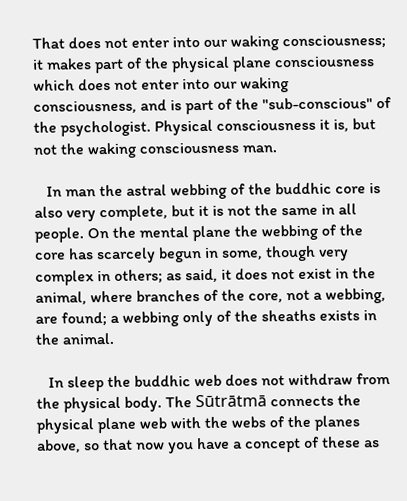That does not enter into our waking consciousness; it makes part of the physical plane consciousness which does not enter into our waking consciousness, and is part of the "sub-conscious" of the psychologist. Physical consciousness it is, but not the waking consciousness man.

   In man the astral webbing of the buddhic core is also very complete, but it is not the same in all people. On the mental plane the webbing of the core has scarcely begun in some, though very complex in others; as said, it does not exist in the animal, where branches of the core, not a webbing, are found; a webbing only of the sheaths exists in the animal.

   In sleep the buddhic web does not withdraw from the physical body. The Sūtrātmā connects the physical plane web with the webs of the planes above, so that now you have a concept of these as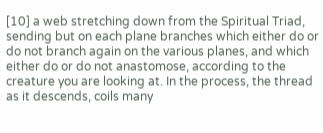[10] a web stretching down from the Spiritual Triad, sending but on each plane branches which either do or do not branch again on the various planes, and which either do or do not anastomose, according to the creature you are looking at. In the process, the thread as it descends, coils many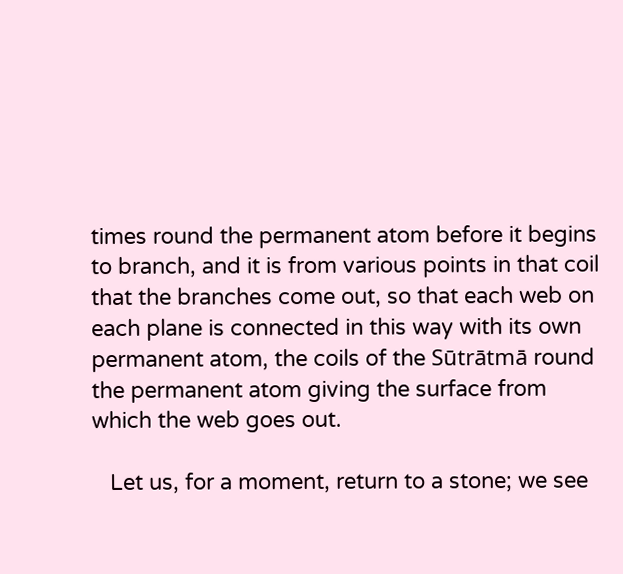times round the permanent atom before it begins to branch, and it is from various points in that coil that the branches come out, so that each web on each plane is connected in this way with its own permanent atom, the coils of the Sūtrātmā round the permanent atom giving the surface from which the web goes out.

   Let us, for a moment, return to a stone; we see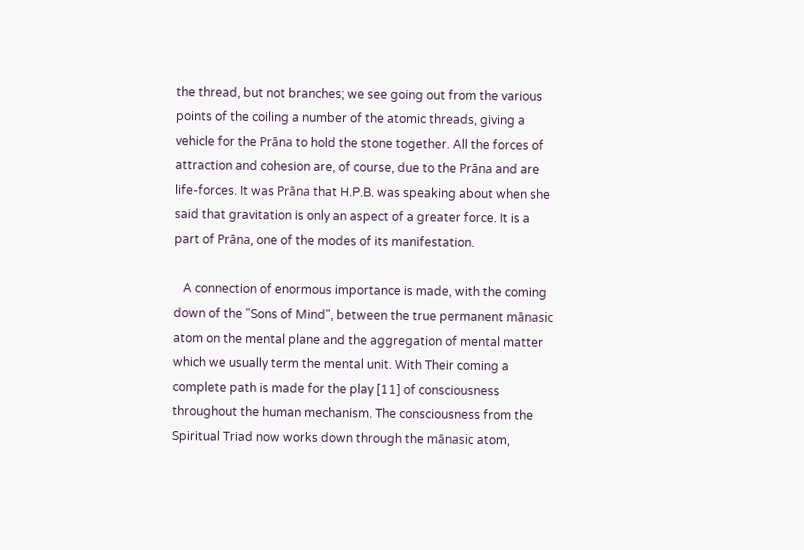the thread, but not branches; we see going out from the various points of the coiling a number of the atomic threads, giving a vehicle for the Prāna to hold the stone together. All the forces of attraction and cohesion are, of course, due to the Prāna and are life-forces. It was Prāna that H.P.B. was speaking about when she said that gravitation is only an aspect of a greater force. It is a part of Prāna, one of the modes of its manifestation.

   A connection of enormous importance is made, with the coming down of the "Sons of Mind", between the true permanent mānasic atom on the mental plane and the aggregation of mental matter which we usually term the mental unit. With Their coming a complete path is made for the play [11] of consciousness throughout the human mechanism. The consciousness from the Spiritual Triad now works down through the mānasic atom,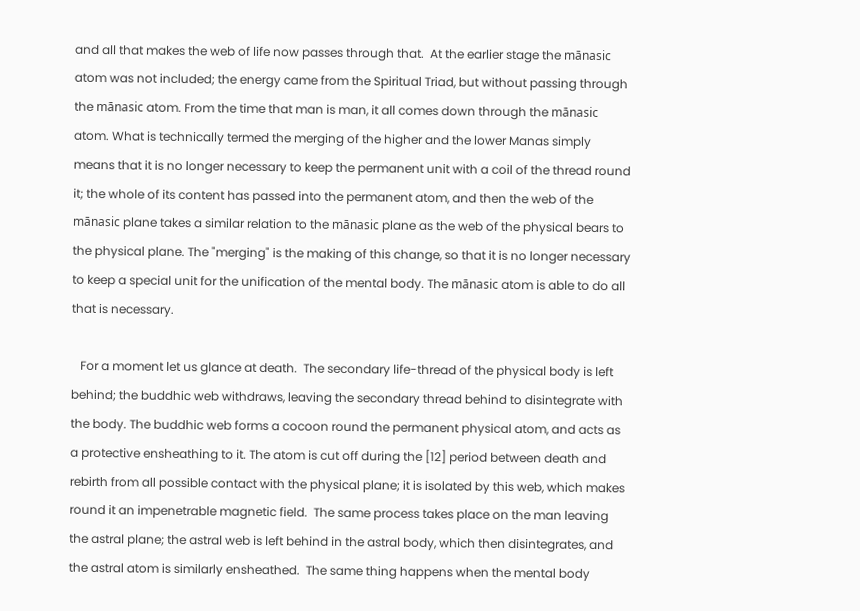and all that makes the web of life now passes through that.  At the earlier stage the mānasic atom was not included; the energy came from the Spiritual Triad, but without passing through the mānasic atom. From the time that man is man, it all comes down through the mānasic atom. What is technically termed the merging of the higher and the lower Manas simply means that it is no longer necessary to keep the permanent unit with a coil of the thread round it; the whole of its content has passed into the permanent atom, and then the web of the mānasic plane takes a similar relation to the mānasic plane as the web of the physical bears to the physical plane. The "merging" is the making of this change, so that it is no longer necessary to keep a special unit for the unification of the mental body. The mānasic atom is able to do all that is necessary.

   For a moment let us glance at death.  The secondary life-thread of the physical body is left behind; the buddhic web withdraws, leaving the secondary thread behind to disintegrate with the body. The buddhic web forms a cocoon round the permanent physical atom, and acts as a protective ensheathing to it. The atom is cut off during the [12] period between death and rebirth from all possible contact with the physical plane; it is isolated by this web, which makes round it an impenetrable magnetic field.  The same process takes place on the man leaving the astral plane; the astral web is left behind in the astral body, which then disintegrates, and the astral atom is similarly ensheathed.  The same thing happens when the mental body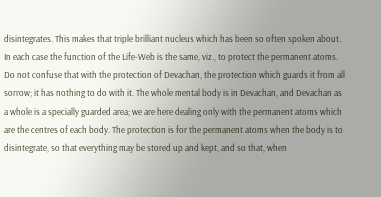disintegrates. This makes that triple brilliant nucleus which has been so often spoken about.  In each case the function of the Life-Web is the same, viz., to protect the permanent atoms. Do not confuse that with the protection of Devachan, the protection which guards it from all sorrow; it has nothing to do with it. The whole mental body is in Devachan, and Devachan as a whole is a specially guarded area; we are here dealing only with the permanent atoms which are the centres of each body. The protection is for the permanent atoms when the body is to disintegrate, so that everything may be stored up and kept, and so that, when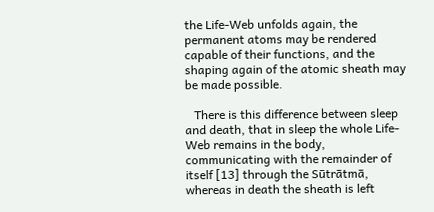the Life-Web unfolds again, the permanent atoms may be rendered capable of their functions, and the shaping again of the atomic sheath may be made possible.

   There is this difference between sleep and death, that in sleep the whole Life-Web remains in the body, communicating with the remainder of itself [13] through the Sūtrātmā, whereas in death the sheath is left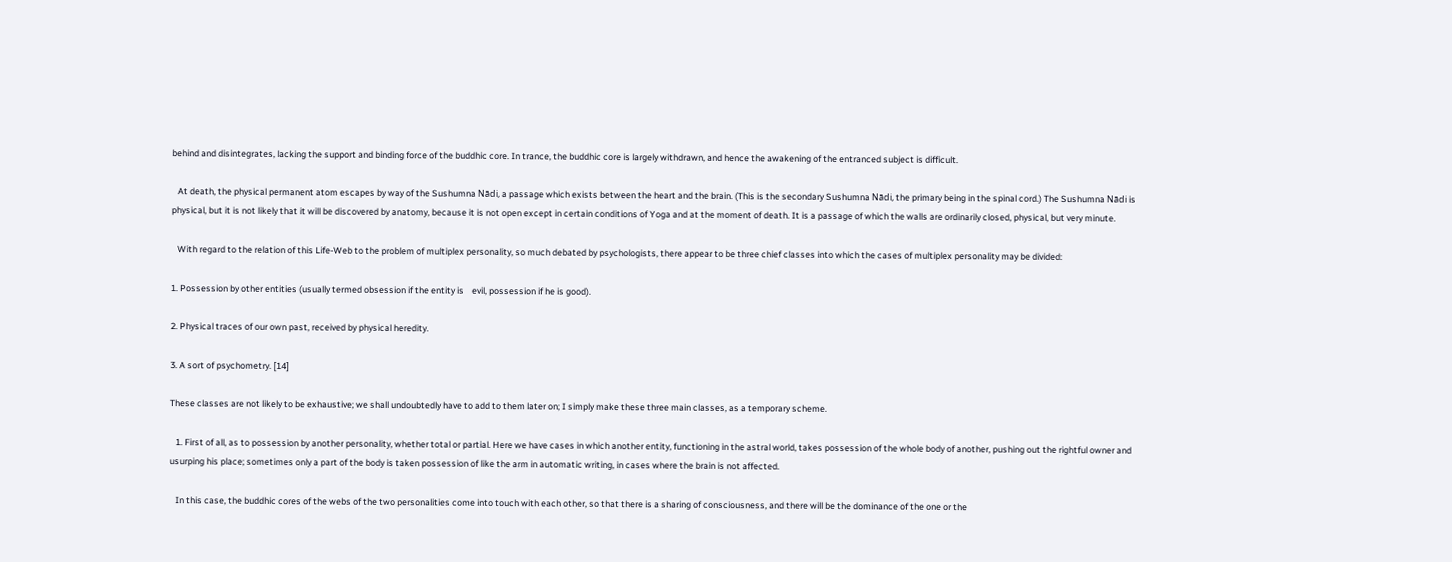behind and disintegrates, lacking the support and binding force of the buddhic core. In trance, the buddhic core is largely withdrawn, and hence the awakening of the entranced subject is difficult.

   At death, the physical permanent atom escapes by way of the Sushumna Nādi, a passage which exists between the heart and the brain. (This is the secondary Sushumna Nādi, the primary being in the spinal cord.) The Sushumna Nādi is physical, but it is not likely that it will be discovered by anatomy, because it is not open except in certain conditions of Yoga and at the moment of death. It is a passage of which the walls are ordinarily closed, physical, but very minute.

   With regard to the relation of this Life-Web to the problem of multiplex personality, so much debated by psychologists, there appear to be three chief classes into which the cases of multiplex personality may be divided:

1. Possession by other entities (usually termed obsession if the entity is    evil, possession if he is good).

2. Physical traces of our own past, received by physical heredity.

3. A sort of psychometry. [14]

These classes are not likely to be exhaustive; we shall undoubtedly have to add to them later on; I simply make these three main classes, as a temporary scheme.

   1. First of all, as to possession by another personality, whether total or partial. Here we have cases in which another entity, functioning in the astral world, takes possession of the whole body of another, pushing out the rightful owner and usurping his place; sometimes only a part of the body is taken possession of like the arm in automatic writing, in cases where the brain is not affected.

   In this case, the buddhic cores of the webs of the two personalities come into touch with each other, so that there is a sharing of consciousness, and there will be the dominance of the one or the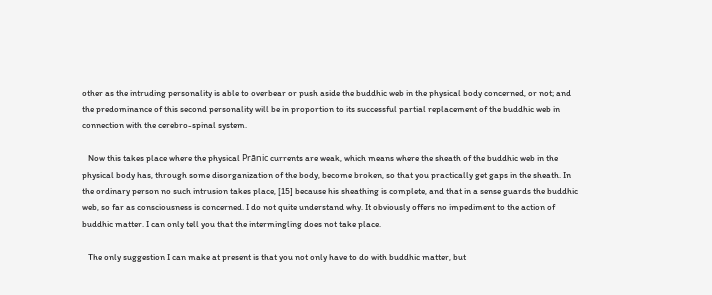other as the intruding personality is able to overbear or push aside the buddhic web in the physical body concerned, or not; and the predominance of this second personality will be in proportion to its successful partial replacement of the buddhic web in connection with the cerebro-spinal system.

   Now this takes place where the physical Prānic currents are weak, which means where the sheath of the buddhic web in the physical body has, through some disorganization of the body, become broken, so that you practically get gaps in the sheath. In the ordinary person no such intrusion takes place, [15] because his sheathing is complete, and that in a sense guards the buddhic web, so far as consciousness is concerned. I do not quite understand why. It obviously offers no impediment to the action of buddhic matter. I can only tell you that the intermingling does not take place.

   The only suggestion I can make at present is that you not only have to do with buddhic matter, but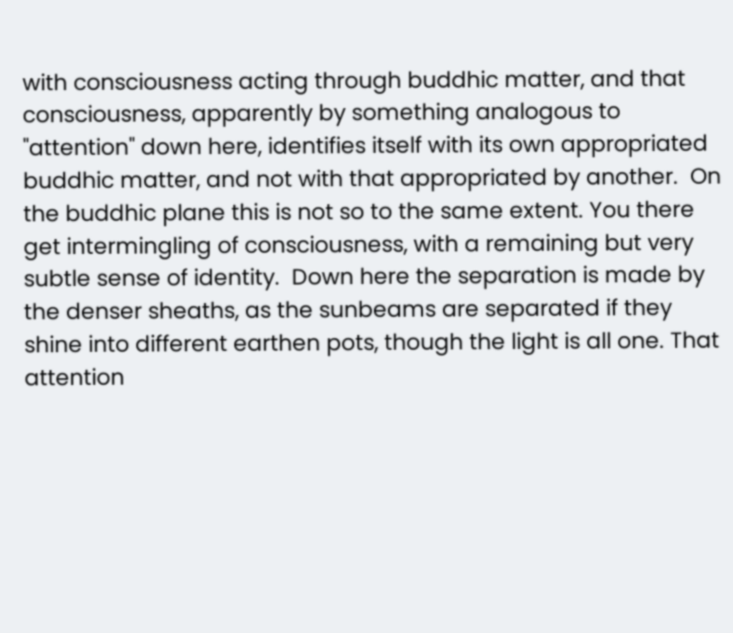with consciousness acting through buddhic matter, and that consciousness, apparently by something analogous to "attention" down here, identifies itself with its own appropriated buddhic matter, and not with that appropriated by another.  On the buddhic plane this is not so to the same extent. You there get intermingling of consciousness, with a remaining but very subtle sense of identity.  Down here the separation is made by the denser sheaths, as the sunbeams are separated if they shine into different earthen pots, though the light is all one. That attention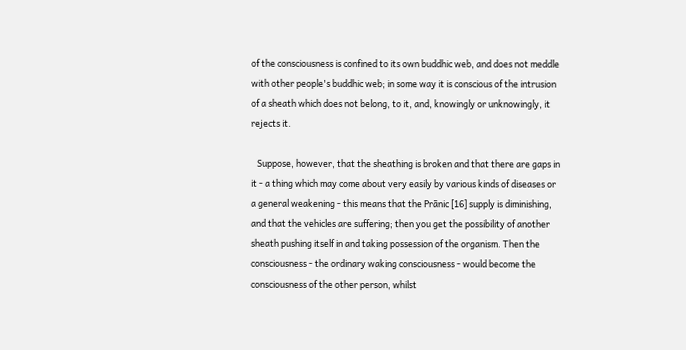of the consciousness is confined to its own buddhic web, and does not meddle with other people's buddhic web; in some way it is conscious of the intrusion of a sheath which does not belong, to it, and, knowingly or unknowingly, it rejects it.

   Suppose, however, that the sheathing is broken and that there are gaps in it - a thing which may come about very easily by various kinds of diseases or a general weakening - this means that the Prānic [16] supply is diminishing, and that the vehicles are suffering; then you get the possibility of another sheath pushing itself in and taking possession of the organism. Then the consciousness - the ordinary waking consciousness - would become the consciousness of the other person, whilst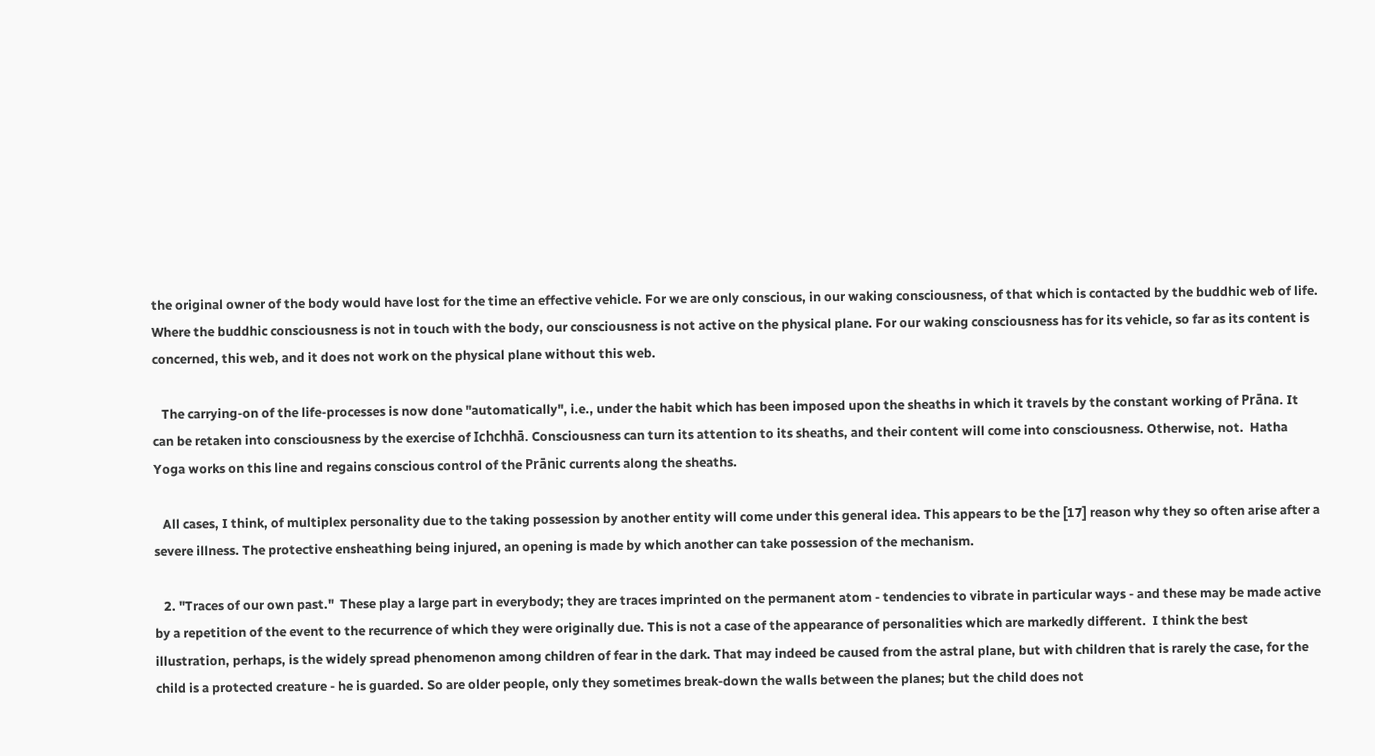the original owner of the body would have lost for the time an effective vehicle. For we are only conscious, in our waking consciousness, of that which is contacted by the buddhic web of life. Where the buddhic consciousness is not in touch with the body, our consciousness is not active on the physical plane. For our waking consciousness has for its vehicle, so far as its content is concerned, this web, and it does not work on the physical plane without this web.

   The carrying-on of the life-processes is now done "automatically", i.e., under the habit which has been imposed upon the sheaths in which it travels by the constant working of Prāna. It can be retaken into consciousness by the exercise of Ichchhā. Consciousness can turn its attention to its sheaths, and their content will come into consciousness. Otherwise, not.  Hatha Yoga works on this line and regains conscious control of the Prānic currents along the sheaths.

   All cases, I think, of multiplex personality due to the taking possession by another entity will come under this general idea. This appears to be the [17] reason why they so often arise after a severe illness. The protective ensheathing being injured, an opening is made by which another can take possession of the mechanism.

   2. "Traces of our own past."  These play a large part in everybody; they are traces imprinted on the permanent atom - tendencies to vibrate in particular ways - and these may be made active by a repetition of the event to the recurrence of which they were originally due. This is not a case of the appearance of personalities which are markedly different.  I think the best illustration, perhaps, is the widely spread phenomenon among children of fear in the dark. That may indeed be caused from the astral plane, but with children that is rarely the case, for the child is a protected creature - he is guarded. So are older people, only they sometimes break-down the walls between the planes; but the child does not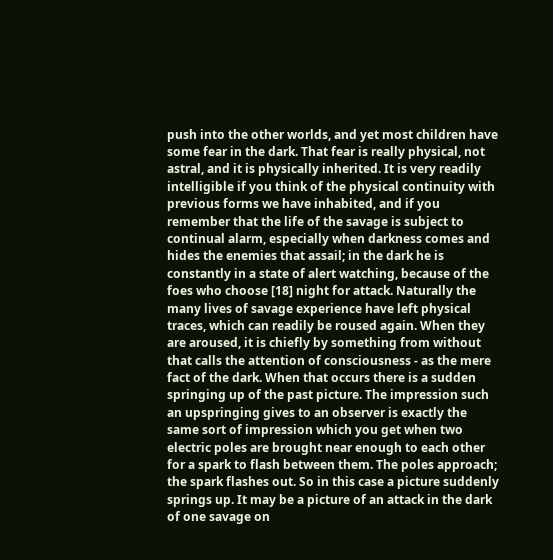push into the other worlds, and yet most children have some fear in the dark. That fear is really physical, not astral, and it is physically inherited. It is very readily intelligible if you think of the physical continuity with previous forms we have inhabited, and if you remember that the life of the savage is subject to continual alarm, especially when darkness comes and hides the enemies that assail; in the dark he is constantly in a state of alert watching, because of the foes who choose [18] night for attack. Naturally the many lives of savage experience have left physical traces, which can readily be roused again. When they are aroused, it is chiefly by something from without that calls the attention of consciousness - as the mere fact of the dark. When that occurs there is a sudden springing up of the past picture. The impression such an upspringing gives to an observer is exactly the same sort of impression which you get when two electric poles are brought near enough to each other for a spark to flash between them. The poles approach; the spark flashes out. So in this case a picture suddenly springs up. It may be a picture of an attack in the dark of one savage on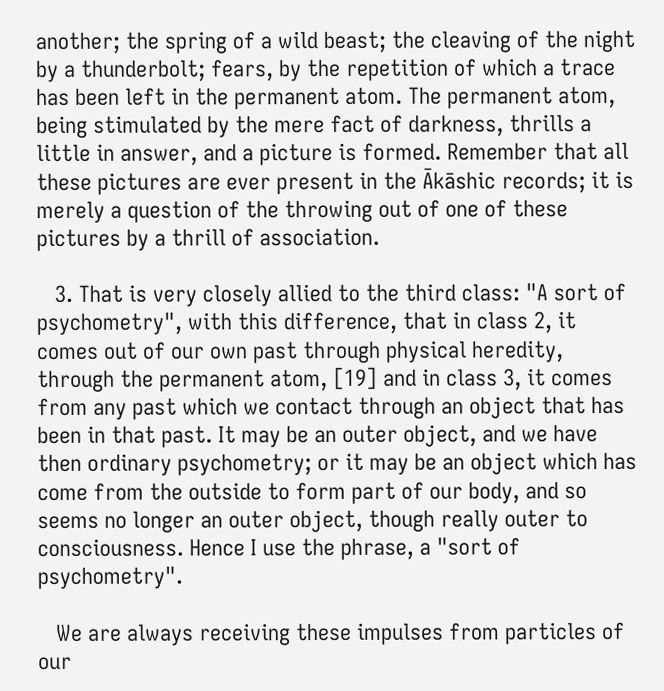another; the spring of a wild beast; the cleaving of the night by a thunderbolt; fears, by the repetition of which a trace has been left in the permanent atom. The permanent atom, being stimulated by the mere fact of darkness, thrills a little in answer, and a picture is formed. Remember that all these pictures are ever present in the Ākāshic records; it is merely a question of the throwing out of one of these pictures by a thrill of association.

   3. That is very closely allied to the third class: "A sort of psychometry", with this difference, that in class 2, it comes out of our own past through physical heredity, through the permanent atom, [19] and in class 3, it comes from any past which we contact through an object that has been in that past. It may be an outer object, and we have then ordinary psychometry; or it may be an object which has come from the outside to form part of our body, and so seems no longer an outer object, though really outer to consciousness. Hence I use the phrase, a "sort of psychometry".

   We are always receiving these impulses from particles of our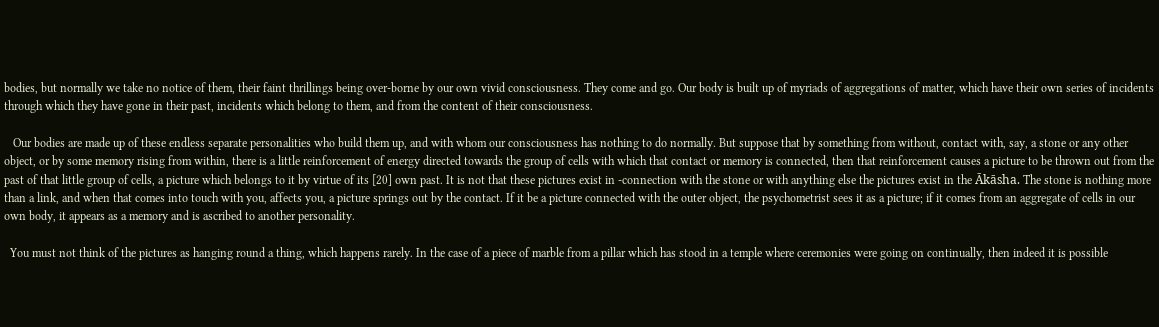bodies, but normally we take no notice of them, their faint thrillings being over-borne by our own vivid consciousness. They come and go. Our body is built up of myriads of aggregations of matter, which have their own series of incidents through which they have gone in their past, incidents which belong to them, and from the content of their consciousness.

   Our bodies are made up of these endless separate personalities who build them up, and with whom our consciousness has nothing to do normally. But suppose that by something from without, contact with, say, a stone or any other object, or by some memory rising from within, there is a little reinforcement of energy directed towards the group of cells with which that contact or memory is connected, then that reinforcement causes a picture to be thrown out from the past of that little group of cells, a picture which belongs to it by virtue of its [20] own past. It is not that these pictures exist in -connection with the stone or with anything else the pictures exist in the Ākāsha. The stone is nothing more than a link, and when that comes into touch with you, affects you, a picture springs out by the contact. If it be a picture connected with the outer object, the psychometrist sees it as a picture; if it comes from an aggregate of cells in our own body, it appears as a memory and is ascribed to another personality.

  You must not think of the pictures as hanging round a thing, which happens rarely. In the case of a piece of marble from a pillar which has stood in a temple where ceremonies were going on continually, then indeed it is possible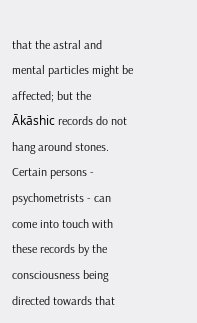that the astral and mental particles might be affected; but the Ākāshic records do not hang around stones. Certain persons - psychometrists - can come into touch with these records by the consciousness being directed towards that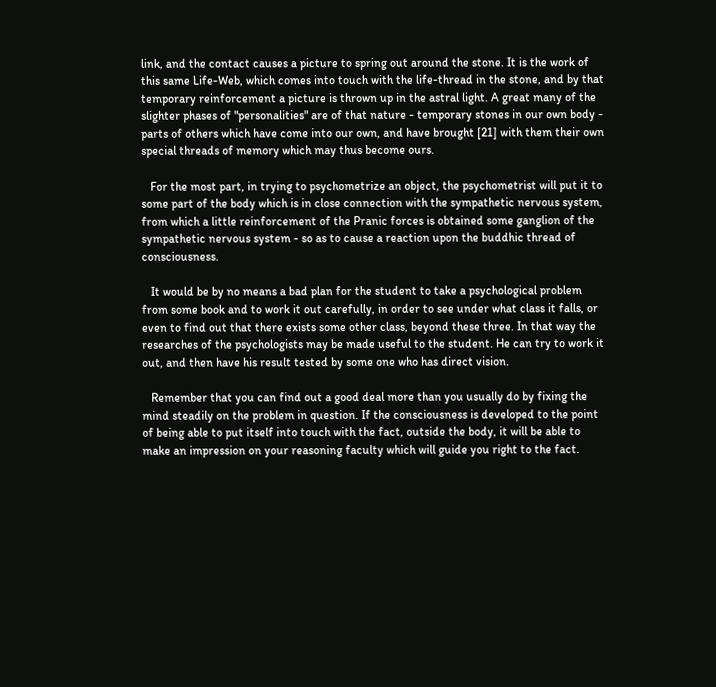link, and the contact causes a picture to spring out around the stone. It is the work of this same Life-Web, which comes into touch with the life-thread in the stone, and by that temporary reinforcement a picture is thrown up in the astral light. A great many of the slighter phases of "personalities" are of that nature - temporary stones in our own body - parts of others which have come into our own, and have brought [21] with them their own special threads of memory which may thus become ours.

   For the most part, in trying to psychometrize an object, the psychometrist will put it to some part of the body which is in close connection with the sympathetic nervous system, from which a little reinforcement of the Pranic forces is obtained some ganglion of the sympathetic nervous system - so as to cause a reaction upon the buddhic thread of consciousness.

   It would be by no means a bad plan for the student to take a psychological problem from some book and to work it out carefully, in order to see under what class it falls, or even to find out that there exists some other class, beyond these three. In that way the researches of the psychologists may be made useful to the student. He can try to work it out, and then have his result tested by some one who has direct vision.

   Remember that you can find out a good deal more than you usually do by fixing the mind steadily on the problem in question. If the consciousness is developed to the point of being able to put itself into touch with the fact, outside the body, it will be able to make an impression on your reasoning faculty which will guide you right to the fact.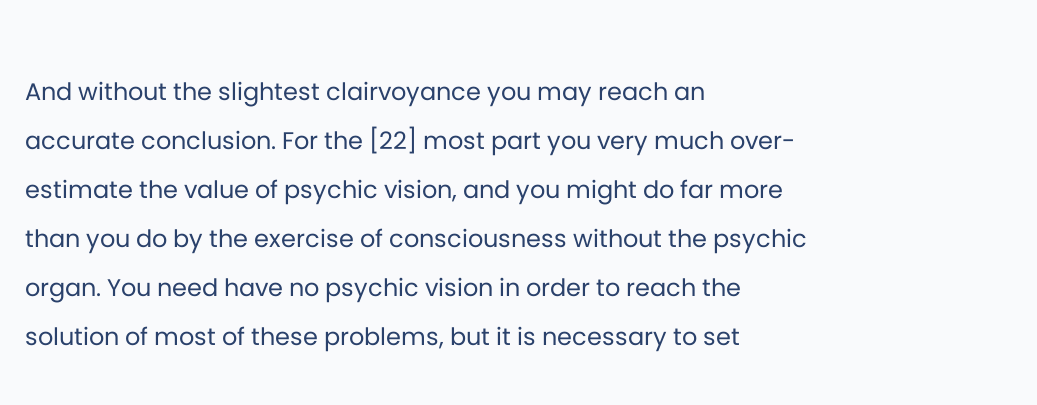And without the slightest clairvoyance you may reach an accurate conclusion. For the [22] most part you very much over-estimate the value of psychic vision, and you might do far more than you do by the exercise of consciousness without the psychic organ. You need have no psychic vision in order to reach the solution of most of these problems, but it is necessary to set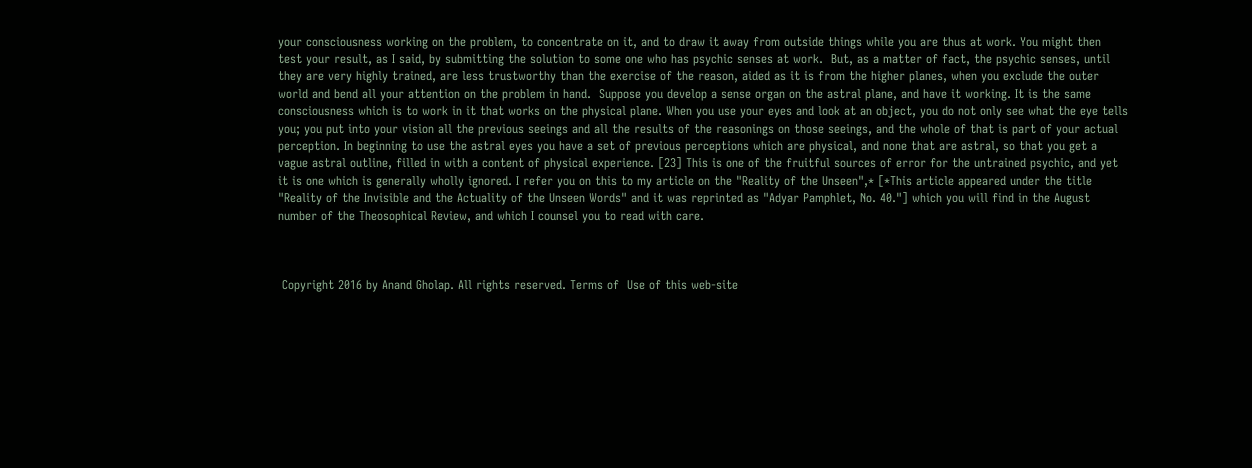your consciousness working on the problem, to concentrate on it, and to draw it away from outside things while you are thus at work. You might then test your result, as I said, by submitting the solution to some one who has psychic senses at work.  But, as a matter of fact, the psychic senses, until they are very highly trained, are less trustworthy than the exercise of the reason, aided as it is from the higher planes, when you exclude the outer world and bend all your attention on the problem in hand.  Suppose you develop a sense organ on the astral plane, and have it working. It is the same consciousness which is to work in it that works on the physical plane. When you use your eyes and look at an object, you do not only see what the eye tells you; you put into your vision all the previous seeings and all the results of the reasonings on those seeings, and the whole of that is part of your actual perception. In beginning to use the astral eyes you have a set of previous perceptions which are physical, and none that are astral, so that you get a vague astral outline, filled in with a content of physical experience. [23] This is one of the fruitful sources of error for the untrained psychic, and yet it is one which is generally wholly ignored. I refer you on this to my article on the "Reality of the Unseen",* [*This article appeared under the title "Reality of the Invisible and the Actuality of the Unseen Words" and it was reprinted as "Adyar Pamphlet, No. 40."] which you will find in the August number of the Theosophical Review, and which I counsel you to read with care.



 Copyright 2016 by Anand Gholap. All rights reserved. Terms of  Use of this web-site